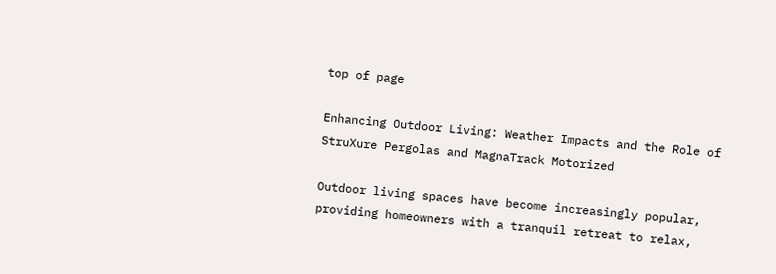top of page

Enhancing Outdoor Living: Weather Impacts and the Role of StruXure Pergolas and MagnaTrack Motorized

Outdoor living spaces have become increasingly popular, providing homeowners with a tranquil retreat to relax,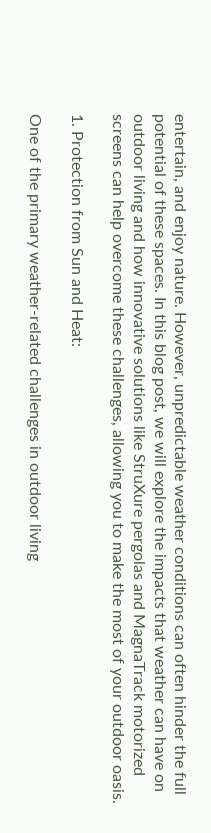entertain, and enjoy nature. However, unpredictable weather conditions can often hinder the full potential of these spaces. In this blog post, we will explore the impacts that weather can have on outdoor living and how innovative solutions like StruXure pergolas and MagnaTrack motorized screens can help overcome these challenges, allowing you to make the most of your outdoor oasis.

1. Protection from Sun and Heat:

One of the primary weather-related challenges in outdoor living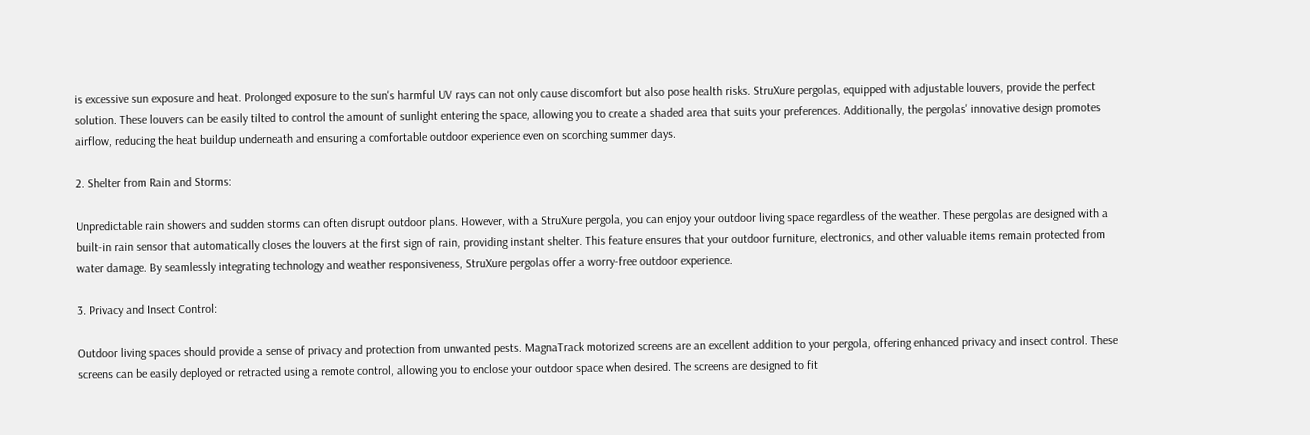is excessive sun exposure and heat. Prolonged exposure to the sun's harmful UV rays can not only cause discomfort but also pose health risks. StruXure pergolas, equipped with adjustable louvers, provide the perfect solution. These louvers can be easily tilted to control the amount of sunlight entering the space, allowing you to create a shaded area that suits your preferences. Additionally, the pergolas' innovative design promotes airflow, reducing the heat buildup underneath and ensuring a comfortable outdoor experience even on scorching summer days.

2. Shelter from Rain and Storms:

Unpredictable rain showers and sudden storms can often disrupt outdoor plans. However, with a StruXure pergola, you can enjoy your outdoor living space regardless of the weather. These pergolas are designed with a built-in rain sensor that automatically closes the louvers at the first sign of rain, providing instant shelter. This feature ensures that your outdoor furniture, electronics, and other valuable items remain protected from water damage. By seamlessly integrating technology and weather responsiveness, StruXure pergolas offer a worry-free outdoor experience.

3. Privacy and Insect Control:

Outdoor living spaces should provide a sense of privacy and protection from unwanted pests. MagnaTrack motorized screens are an excellent addition to your pergola, offering enhanced privacy and insect control. These screens can be easily deployed or retracted using a remote control, allowing you to enclose your outdoor space when desired. The screens are designed to fit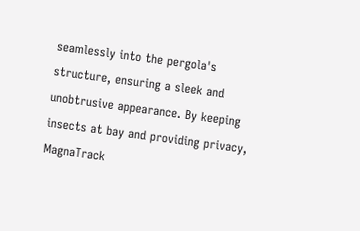seamlessly into the pergola's structure, ensuring a sleek and unobtrusive appearance. By keeping insects at bay and providing privacy, MagnaTrack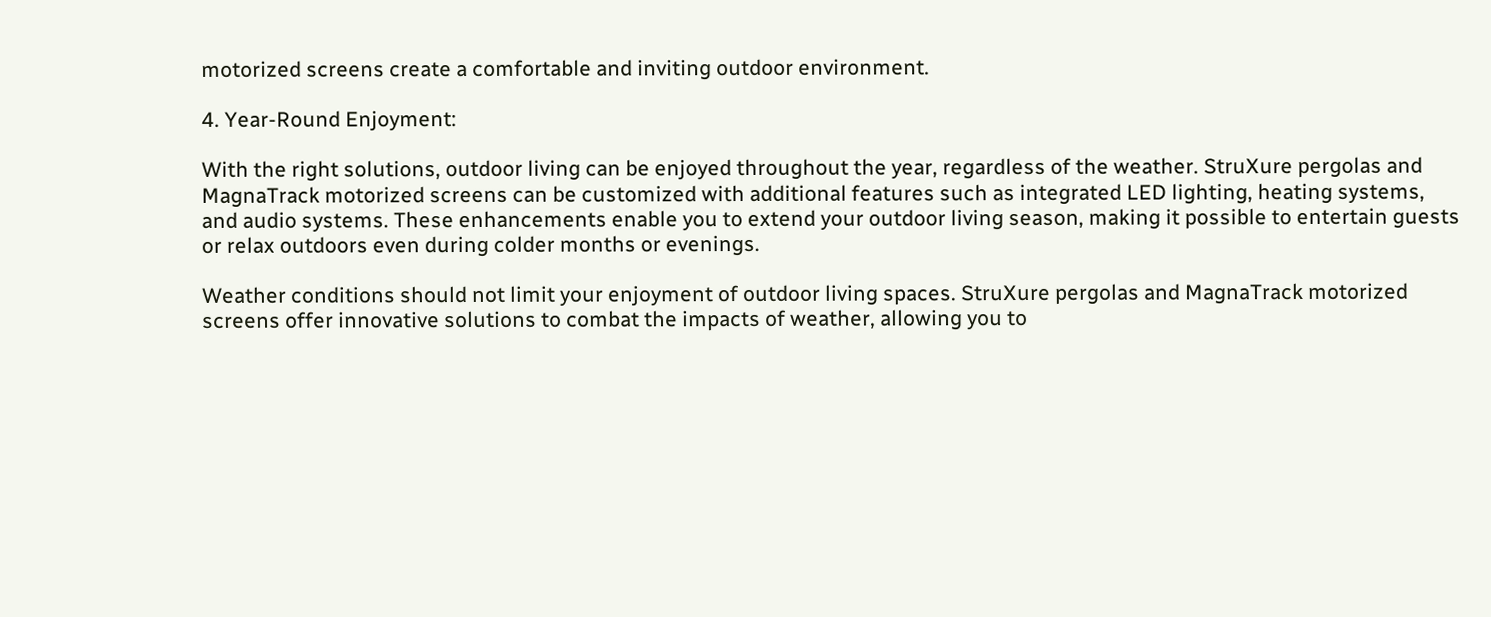motorized screens create a comfortable and inviting outdoor environment.

4. Year-Round Enjoyment:

With the right solutions, outdoor living can be enjoyed throughout the year, regardless of the weather. StruXure pergolas and MagnaTrack motorized screens can be customized with additional features such as integrated LED lighting, heating systems, and audio systems. These enhancements enable you to extend your outdoor living season, making it possible to entertain guests or relax outdoors even during colder months or evenings.

Weather conditions should not limit your enjoyment of outdoor living spaces. StruXure pergolas and MagnaTrack motorized screens offer innovative solutions to combat the impacts of weather, allowing you to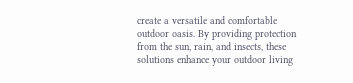create a versatile and comfortable outdoor oasis. By providing protection from the sun, rain, and insects, these solutions enhance your outdoor living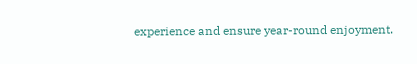experience and ensure year-round enjoyment.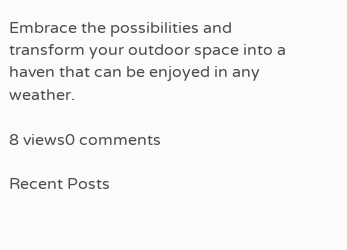Embrace the possibilities and transform your outdoor space into a haven that can be enjoyed in any weather.

8 views0 comments

Recent Posts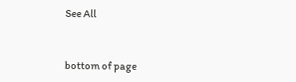See All


bottom of page